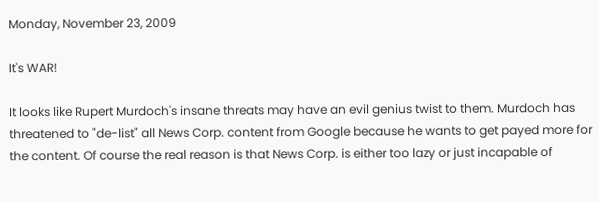Monday, November 23, 2009

It's WAR!

It looks like Rupert Murdoch's insane threats may have an evil genius twist to them. Murdoch has threatened to "de-list" all News Corp. content from Google because he wants to get payed more for the content. Of course the real reason is that News Corp. is either too lazy or just incapable of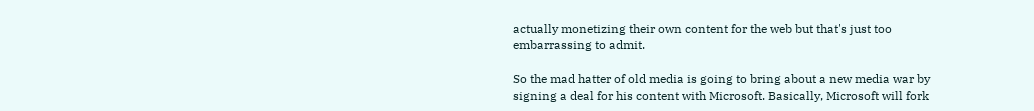actually monetizing their own content for the web but that's just too embarrassing to admit.

So the mad hatter of old media is going to bring about a new media war by signing a deal for his content with Microsoft. Basically, Microsoft will fork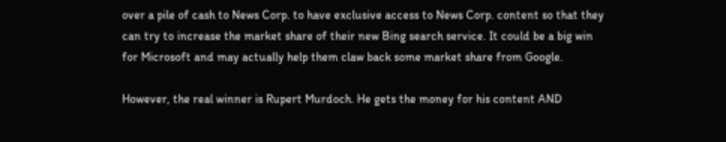over a pile of cash to News Corp. to have exclusive access to News Corp. content so that they can try to increase the market share of their new Bing search service. It could be a big win for Microsoft and may actually help them claw back some market share from Google.

However, the real winner is Rupert Murdoch. He gets the money for his content AND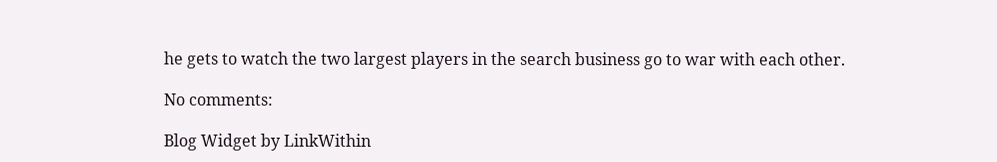he gets to watch the two largest players in the search business go to war with each other.

No comments:

Blog Widget by LinkWithin